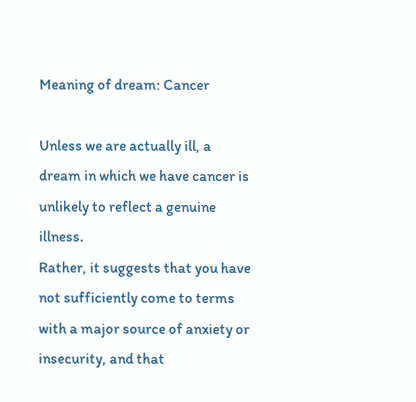Meaning of dream: Cancer

Unless we are actually ill, a dream in which we have cancer is unlikely to reflect a genuine illness.
Rather, it suggests that you have not sufficiently come to terms with a major source of anxiety or insecurity, and that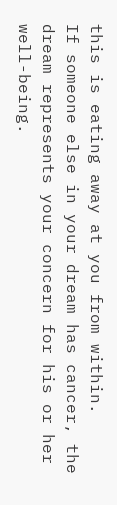this is eating away at you from within.
If someone else in your dream has cancer, the dream represents your concern for his or her well-being.